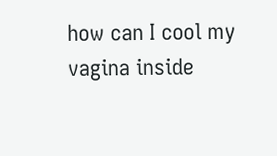how can I cool my vagina inside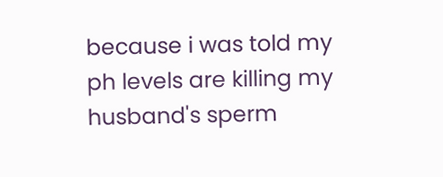because i was told my ph levels are killing my husband's sperm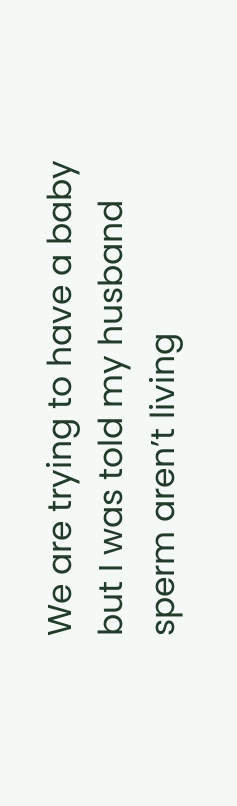We are trying to have a baby but I was told my husband sperm aren’t living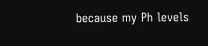because my Ph levels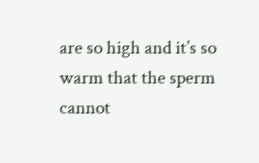are so high and it’s so warm that the sperm cannot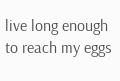live long enough to reach my eggs